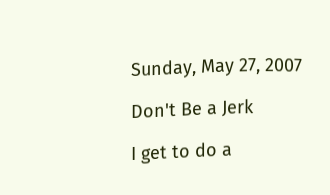Sunday, May 27, 2007

Don't Be a Jerk

I get to do a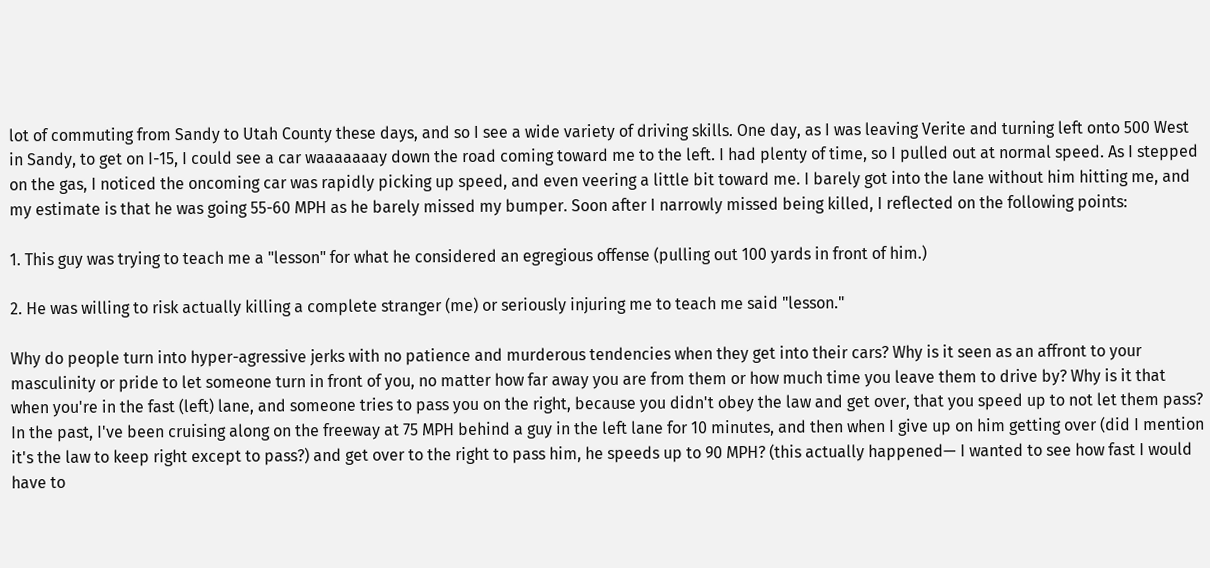lot of commuting from Sandy to Utah County these days, and so I see a wide variety of driving skills. One day, as I was leaving Verite and turning left onto 500 West in Sandy, to get on I-15, I could see a car waaaaaaay down the road coming toward me to the left. I had plenty of time, so I pulled out at normal speed. As I stepped on the gas, I noticed the oncoming car was rapidly picking up speed, and even veering a little bit toward me. I barely got into the lane without him hitting me, and my estimate is that he was going 55-60 MPH as he barely missed my bumper. Soon after I narrowly missed being killed, I reflected on the following points:

1. This guy was trying to teach me a "lesson" for what he considered an egregious offense (pulling out 100 yards in front of him.)

2. He was willing to risk actually killing a complete stranger (me) or seriously injuring me to teach me said "lesson."

Why do people turn into hyper-agressive jerks with no patience and murderous tendencies when they get into their cars? Why is it seen as an affront to your masculinity or pride to let someone turn in front of you, no matter how far away you are from them or how much time you leave them to drive by? Why is it that when you're in the fast (left) lane, and someone tries to pass you on the right, because you didn't obey the law and get over, that you speed up to not let them pass? In the past, I've been cruising along on the freeway at 75 MPH behind a guy in the left lane for 10 minutes, and then when I give up on him getting over (did I mention it's the law to keep right except to pass?) and get over to the right to pass him, he speeds up to 90 MPH? (this actually happened— I wanted to see how fast I would have to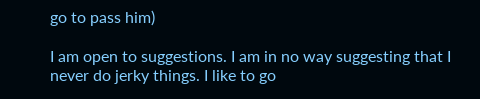go to pass him)

I am open to suggestions. I am in no way suggesting that I never do jerky things. I like to go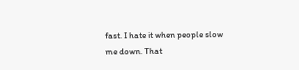fast. I hate it when people slow me down. That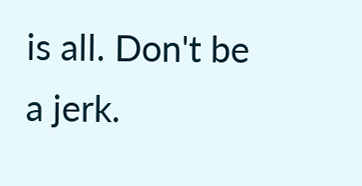is all. Don't be a jerk.